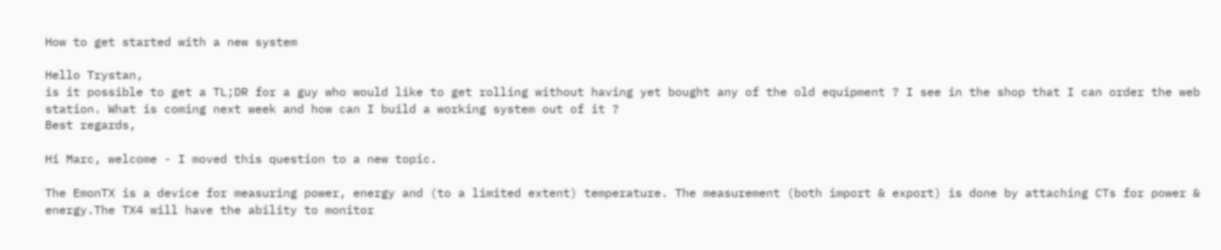How to get started with a new system

Hello Trystan,
is it possible to get a TL;DR for a guy who would like to get rolling without having yet bought any of the old equipment ? I see in the shop that I can order the web station. What is coming next week and how can I build a working system out of it ?
Best regards,

Hi Marc, welcome - I moved this question to a new topic.

The EmonTX is a device for measuring power, energy and (to a limited extent) temperature. The measurement (both import & export) is done by attaching CTs for power & energy.The TX4 will have the ability to monitor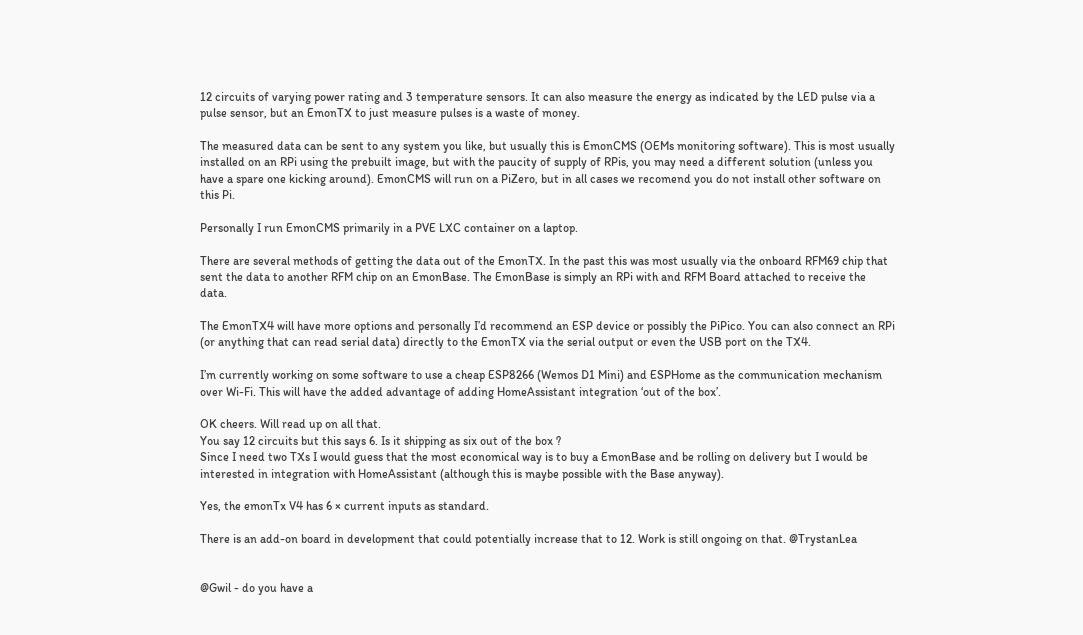12 circuits of varying power rating and 3 temperature sensors. It can also measure the energy as indicated by the LED pulse via a pulse sensor, but an EmonTX to just measure pulses is a waste of money.

The measured data can be sent to any system you like, but usually this is EmonCMS (OEMs monitoring software). This is most usually installed on an RPi using the prebuilt image, but with the paucity of supply of RPis, you may need a different solution (unless you have a spare one kicking around). EmonCMS will run on a PiZero, but in all cases we recomend you do not install other software on this Pi.

Personally I run EmonCMS primarily in a PVE LXC container on a laptop.

There are several methods of getting the data out of the EmonTX. In the past this was most usually via the onboard RFM69 chip that sent the data to another RFM chip on an EmonBase. The EmonBase is simply an RPi with and RFM Board attached to receive the data.

The EmonTX4 will have more options and personally I’d recommend an ESP device or possibly the PiPico. You can also connect an RPi (or anything that can read serial data) directly to the EmonTX via the serial output or even the USB port on the TX4.

I’m currently working on some software to use a cheap ESP8266 (Wemos D1 Mini) and ESPHome as the communication mechanism over Wi-Fi. This will have the added advantage of adding HomeAssistant integration ‘out of the box’.

OK cheers. Will read up on all that.
You say 12 circuits but this says 6. Is it shipping as six out of the box ?
Since I need two TXs I would guess that the most economical way is to buy a EmonBase and be rolling on delivery but I would be interested in integration with HomeAssistant (although this is maybe possible with the Base anyway).

Yes, the emonTx V4 has 6 × current inputs as standard.

There is an add-on board in development that could potentially increase that to 12. Work is still ongoing on that. @TrystanLea


@Gwil - do you have a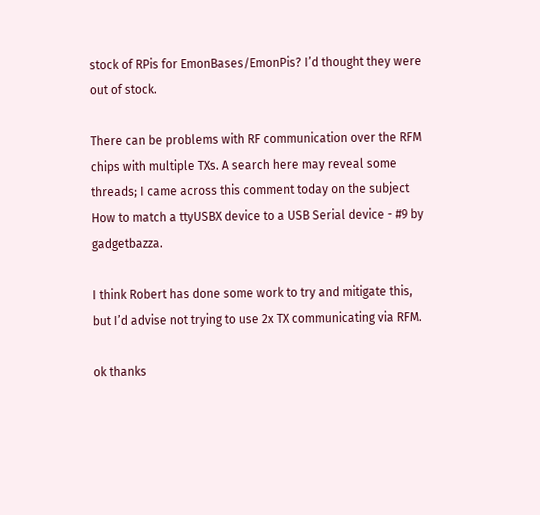stock of RPis for EmonBases/EmonPis? I’d thought they were out of stock.

There can be problems with RF communication over the RFM chips with multiple TXs. A search here may reveal some threads; I came across this comment today on the subject How to match a ttyUSBX device to a USB Serial device - #9 by gadgetbazza.

I think Robert has done some work to try and mitigate this, but I’d advise not trying to use 2x TX communicating via RFM.

ok thanks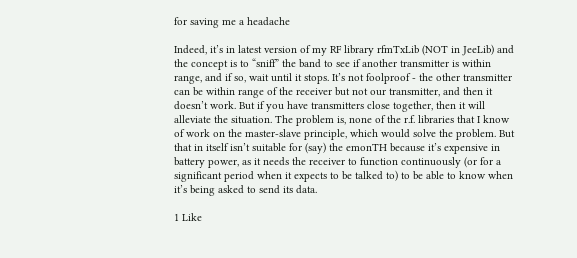for saving me a headache

Indeed, it’s in latest version of my RF library rfmTxLib (NOT in JeeLib) and the concept is to “sniff” the band to see if another transmitter is within range, and if so, wait until it stops. It’s not foolproof - the other transmitter can be within range of the receiver but not our transmitter, and then it doesn’t work. But if you have transmitters close together, then it will alleviate the situation. The problem is, none of the r.f. libraries that I know of work on the master-slave principle, which would solve the problem. But that in itself isn’t suitable for (say) the emonTH because it’s expensive in battery power, as it needs the receiver to function continuously (or for a significant period when it expects to be talked to) to be able to know when it’s being asked to send its data.

1 Like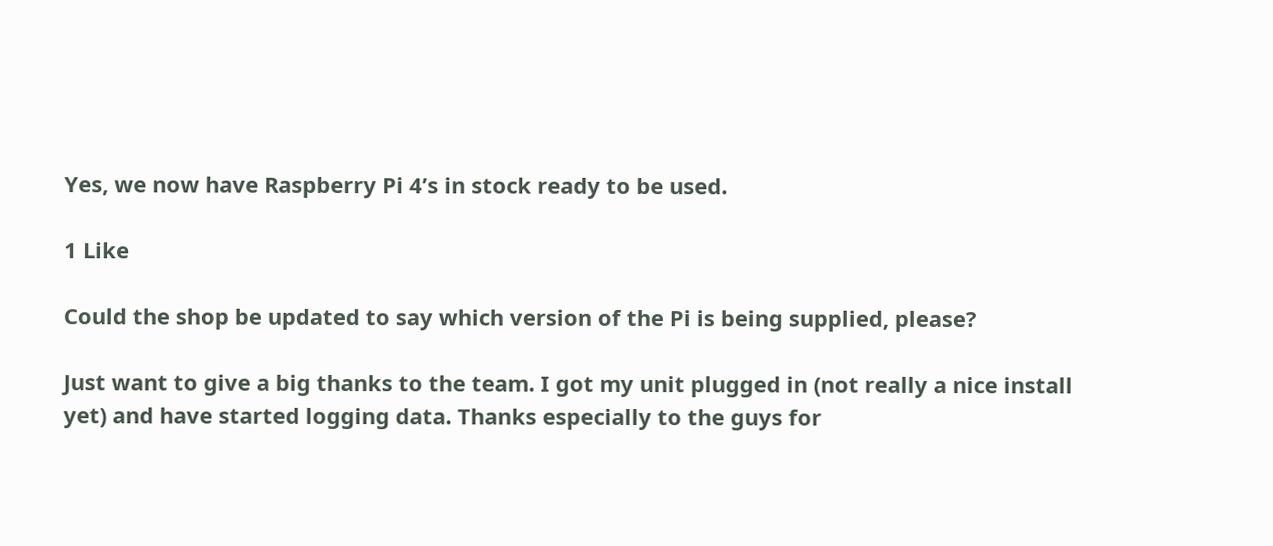Yes, we now have Raspberry Pi 4’s in stock ready to be used.

1 Like

Could the shop be updated to say which version of the Pi is being supplied, please?

Just want to give a big thanks to the team. I got my unit plugged in (not really a nice install yet) and have started logging data. Thanks especially to the guys for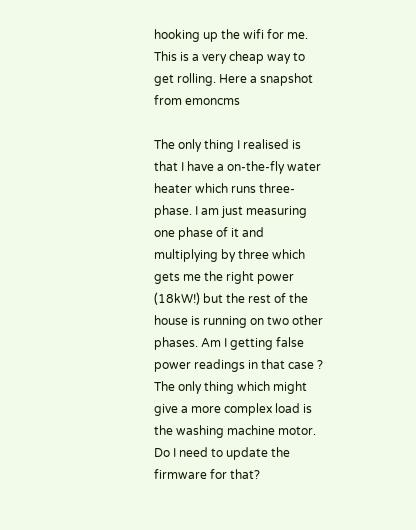hooking up the wifi for me. This is a very cheap way to get rolling. Here a snapshot from emoncms

The only thing I realised is that I have a on-the-fly water heater which runs three-phase. I am just measuring one phase of it and multiplying by three which gets me the right power (18kW!) but the rest of the house is running on two other phases. Am I getting false power readings in that case ? The only thing which might give a more complex load is the washing machine motor. Do I need to update the firmware for that?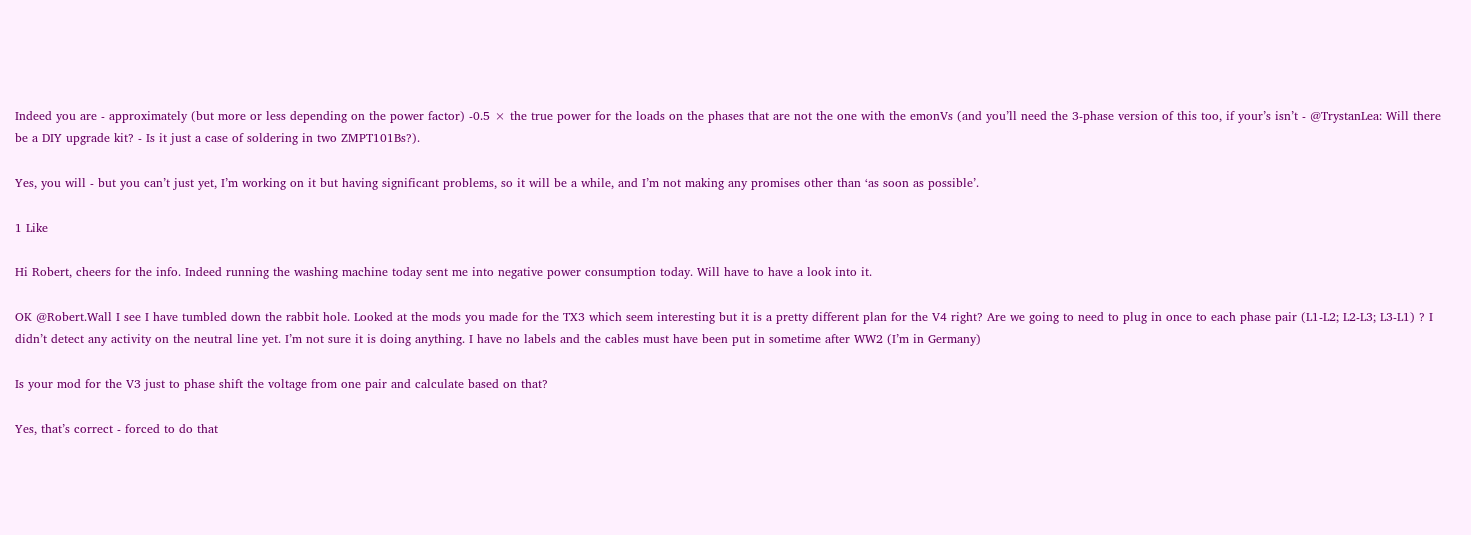Indeed you are - approximately (but more or less depending on the power factor) -0.5 × the true power for the loads on the phases that are not the one with the emonVs (and you’ll need the 3-phase version of this too, if your’s isn’t - @TrystanLea: Will there be a DIY upgrade kit? - Is it just a case of soldering in two ZMPT101Bs?).

Yes, you will - but you can’t just yet, I’m working on it but having significant problems, so it will be a while, and I’m not making any promises other than ‘as soon as possible’.

1 Like

Hi Robert, cheers for the info. Indeed running the washing machine today sent me into negative power consumption today. Will have to have a look into it.

OK @Robert.Wall I see I have tumbled down the rabbit hole. Looked at the mods you made for the TX3 which seem interesting but it is a pretty different plan for the V4 right? Are we going to need to plug in once to each phase pair (L1-L2; L2-L3; L3-L1) ? I didn’t detect any activity on the neutral line yet. I’m not sure it is doing anything. I have no labels and the cables must have been put in sometime after WW2 (I’m in Germany)

Is your mod for the V3 just to phase shift the voltage from one pair and calculate based on that?

Yes, that’s correct - forced to do that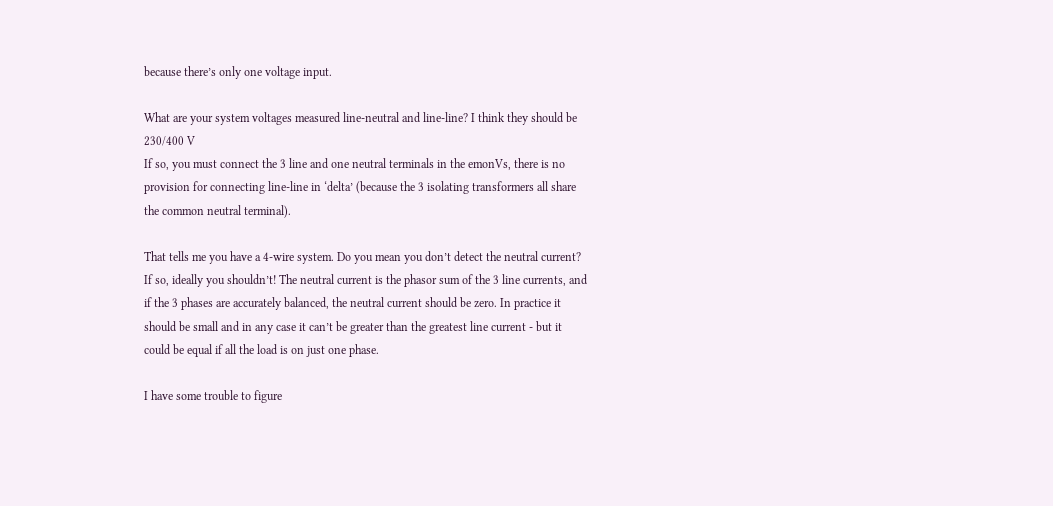because there’s only one voltage input.

What are your system voltages measured line-neutral and line-line? I think they should be 230/400 V
If so, you must connect the 3 line and one neutral terminals in the emonVs, there is no provision for connecting line-line in ‘delta’ (because the 3 isolating transformers all share the common neutral terminal).

That tells me you have a 4-wire system. Do you mean you don’t detect the neutral current? If so, ideally you shouldn’t! The neutral current is the phasor sum of the 3 line currents, and if the 3 phases are accurately balanced, the neutral current should be zero. In practice it should be small and in any case it can’t be greater than the greatest line current - but it could be equal if all the load is on just one phase.

I have some trouble to figure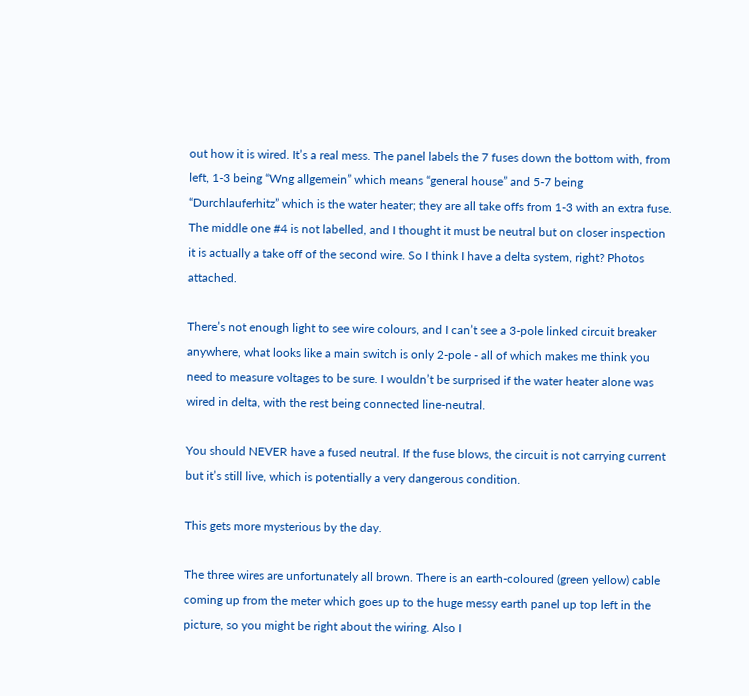out how it is wired. It’s a real mess. The panel labels the 7 fuses down the bottom with, from left, 1-3 being “Wng allgemein” which means “general house” and 5-7 being “Durchlauferhitz” which is the water heater; they are all take offs from 1-3 with an extra fuse. The middle one #4 is not labelled, and I thought it must be neutral but on closer inspection it is actually a take off of the second wire. So I think I have a delta system, right? Photos attached.

There’s not enough light to see wire colours, and I can’t see a 3-pole linked circuit breaker anywhere, what looks like a main switch is only 2-pole - all of which makes me think you need to measure voltages to be sure. I wouldn’t be surprised if the water heater alone was wired in delta, with the rest being connected line-neutral.

You should NEVER have a fused neutral. If the fuse blows, the circuit is not carrying current but it’s still live, which is potentially a very dangerous condition.

This gets more mysterious by the day.

The three wires are unfortunately all brown. There is an earth-coloured (green yellow) cable coming up from the meter which goes up to the huge messy earth panel up top left in the picture, so you might be right about the wiring. Also I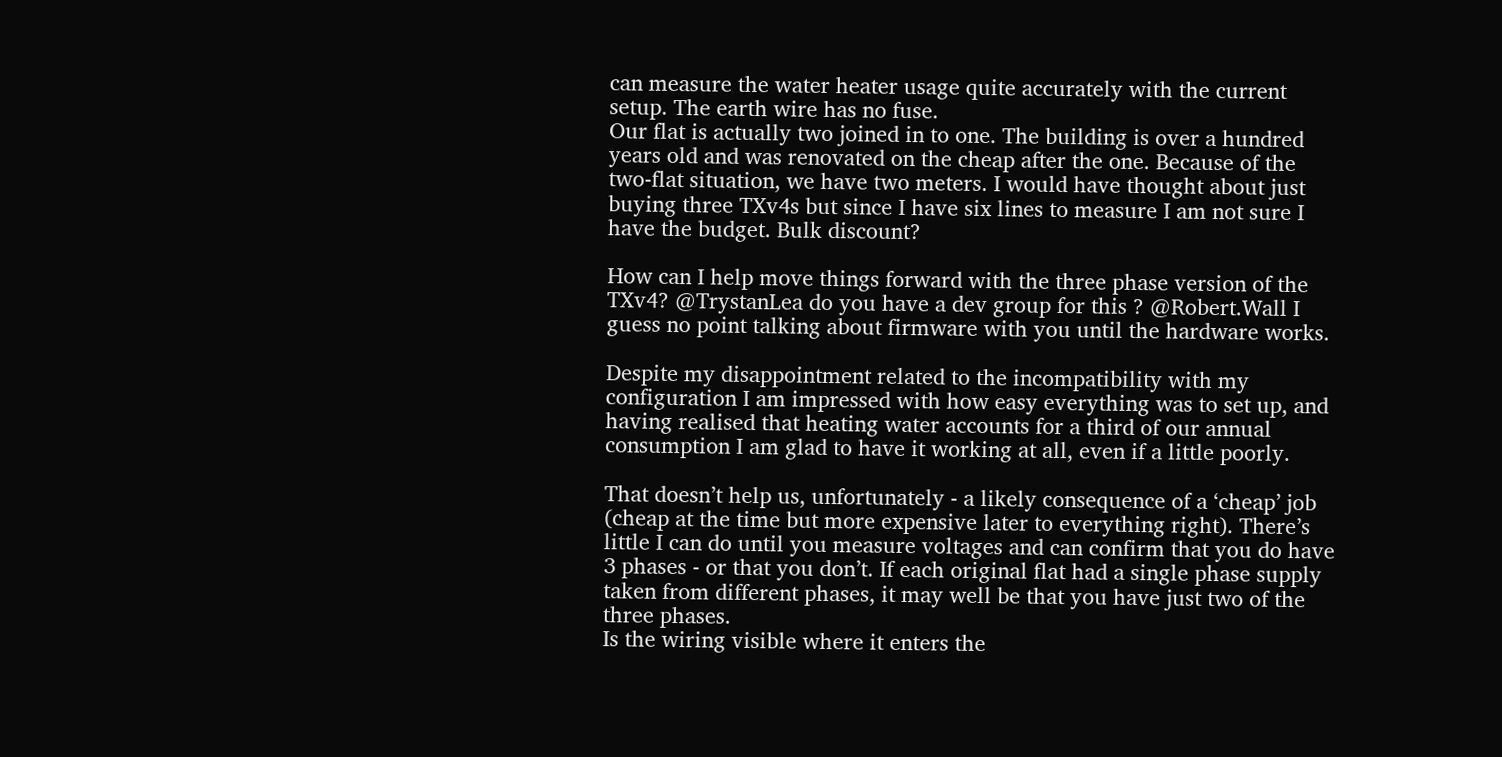can measure the water heater usage quite accurately with the current setup. The earth wire has no fuse.
Our flat is actually two joined in to one. The building is over a hundred years old and was renovated on the cheap after the one. Because of the two-flat situation, we have two meters. I would have thought about just buying three TXv4s but since I have six lines to measure I am not sure I have the budget. Bulk discount?

How can I help move things forward with the three phase version of the TXv4? @TrystanLea do you have a dev group for this ? @Robert.Wall I guess no point talking about firmware with you until the hardware works.

Despite my disappointment related to the incompatibility with my configuration I am impressed with how easy everything was to set up, and having realised that heating water accounts for a third of our annual consumption I am glad to have it working at all, even if a little poorly.

That doesn’t help us, unfortunately - a likely consequence of a ‘cheap’ job (cheap at the time but more expensive later to everything right). There’s little I can do until you measure voltages and can confirm that you do have 3 phases - or that you don’t. If each original flat had a single phase supply taken from different phases, it may well be that you have just two of the three phases.
Is the wiring visible where it enters the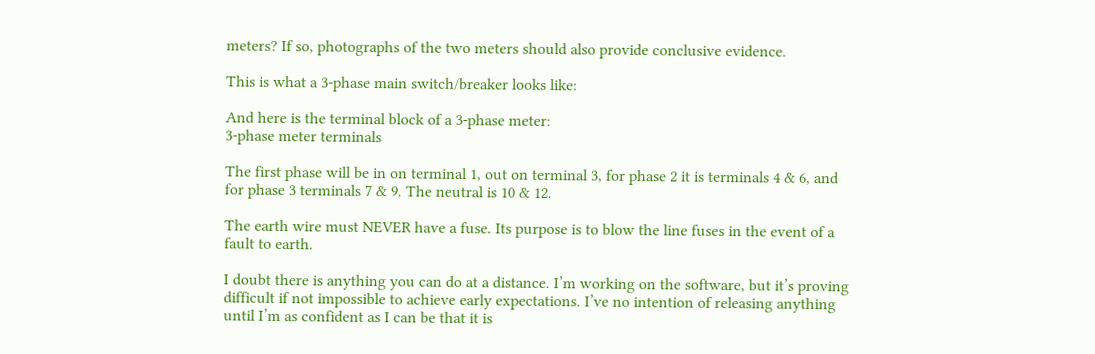meters? If so, photographs of the two meters should also provide conclusive evidence.

This is what a 3-phase main switch/breaker looks like:

And here is the terminal block of a 3-phase meter:
3-phase meter terminals

The first phase will be in on terminal 1, out on terminal 3, for phase 2 it is terminals 4 & 6, and for phase 3 terminals 7 & 9. The neutral is 10 & 12.

The earth wire must NEVER have a fuse. Its purpose is to blow the line fuses in the event of a fault to earth.

I doubt there is anything you can do at a distance. I’m working on the software, but it’s proving difficult if not impossible to achieve early expectations. I’ve no intention of releasing anything until I’m as confident as I can be that it is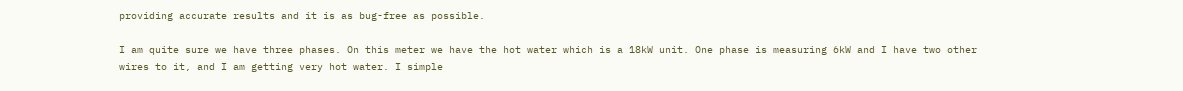providing accurate results and it is as bug-free as possible.

I am quite sure we have three phases. On this meter we have the hot water which is a 18kW unit. One phase is measuring 6kW and I have two other wires to it, and I am getting very hot water. I simple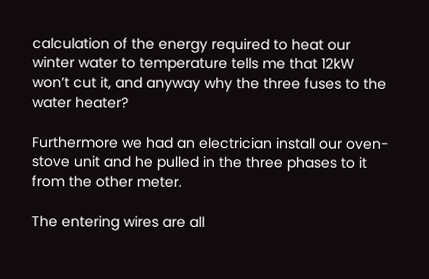calculation of the energy required to heat our winter water to temperature tells me that 12kW won’t cut it, and anyway why the three fuses to the water heater?

Furthermore we had an electrician install our oven-stove unit and he pulled in the three phases to it from the other meter.

The entering wires are all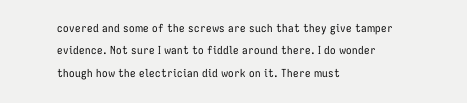covered and some of the screws are such that they give tamper evidence. Not sure I want to fiddle around there. I do wonder though how the electrician did work on it. There must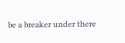be a breaker under there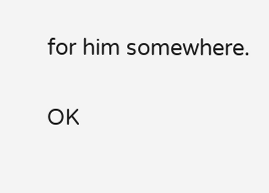for him somewhere.

OK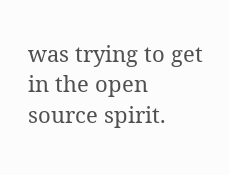was trying to get in the open source spirit.